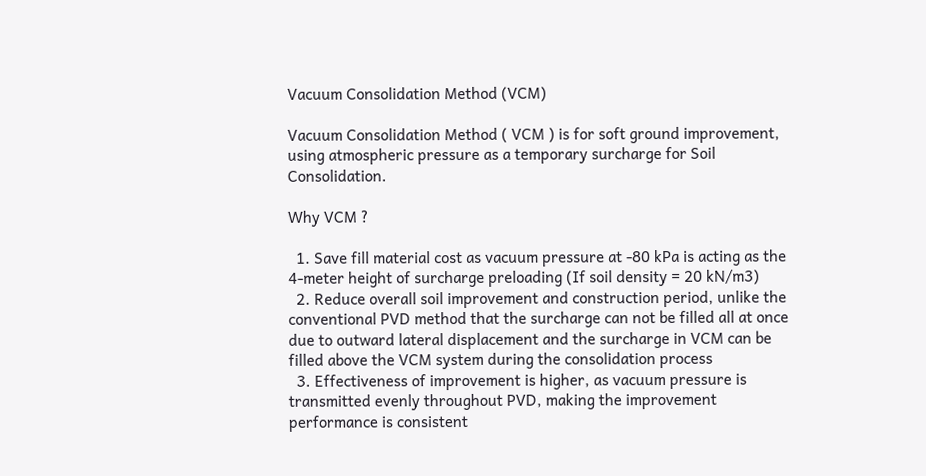Vacuum Consolidation Method (VCM)

Vacuum Consolidation Method ( VCM ) is for soft ground improvement, using atmospheric pressure as a temporary surcharge for Soil Consolidation.

Why VCM ?

  1. Save fill material cost as vacuum pressure at -80 kPa is acting as the 4-meter height of surcharge preloading (If soil density = 20 kN/m3)
  2. Reduce overall soil improvement and construction period, unlike the conventional PVD method that the surcharge can not be filled all at once due to outward lateral displacement and the surcharge in VCM can be filled above the VCM system during the consolidation process
  3. Effectiveness of improvement is higher, as vacuum pressure is transmitted evenly throughout PVD, making the improvement performance is consistent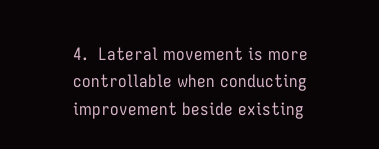4.  Lateral movement is more controllable when conducting improvement beside existing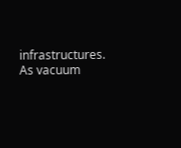infrastructures. As vacuum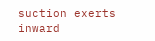suction exerts inward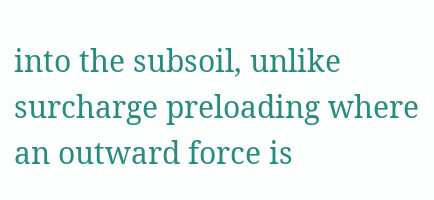into the subsoil, unlike surcharge preloading where an outward force is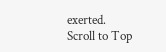exerted.
Scroll to Top